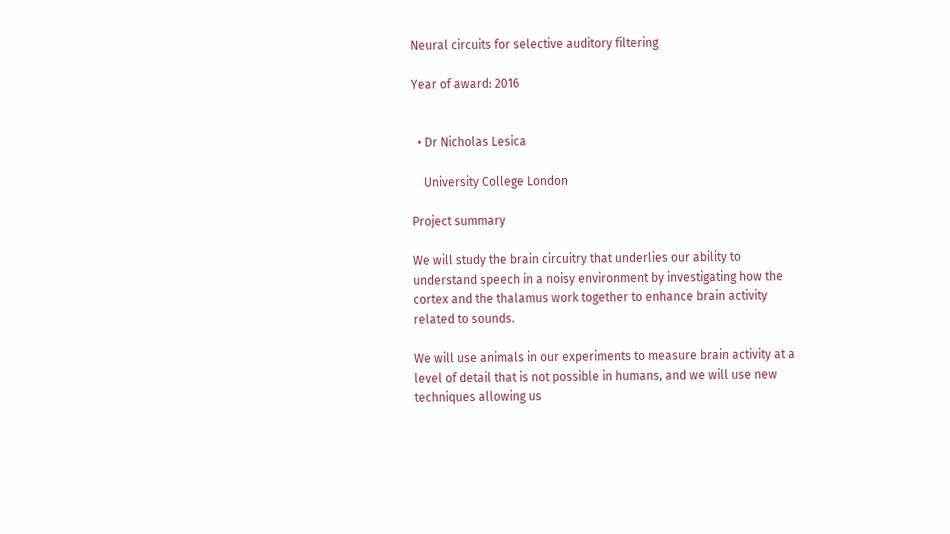Neural circuits for selective auditory filtering

Year of award: 2016


  • Dr Nicholas Lesica

    University College London

Project summary

We will study the brain circuitry that underlies our ability to understand speech in a noisy environment by investigating how the cortex and the thalamus work together to enhance brain activity related to sounds.

We will use animals in our experiments to measure brain activity at a level of detail that is not possible in humans, and we will use new techniques allowing us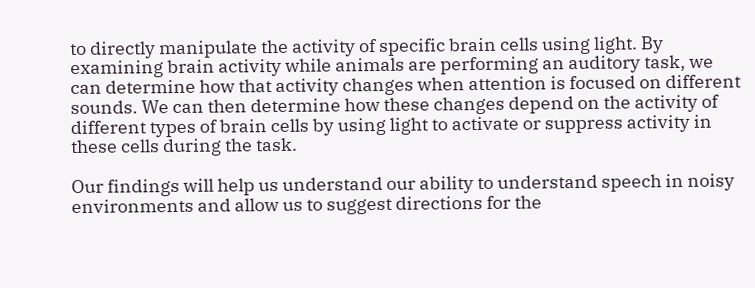to directly manipulate the activity of specific brain cells using light. By examining brain activity while animals are performing an auditory task, we can determine how that activity changes when attention is focused on different sounds. We can then determine how these changes depend on the activity of different types of brain cells by using light to activate or suppress activity in these cells during the task.

Our findings will help us understand our ability to understand speech in noisy environments and allow us to suggest directions for the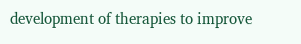development of therapies to improve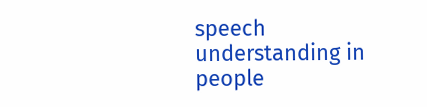speech understanding in people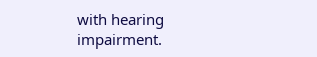with hearing impairment.